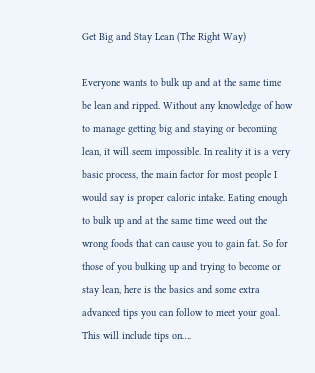Get Big and Stay Lean (The Right Way)

Everyone wants to bulk up and at the same time be lean and ripped. Without any knowledge of how to manage getting big and staying or becoming lean, it will seem impossible. In reality it is a very basic process, the main factor for most people I would say is proper caloric intake. Eating enough to bulk up and at the same time weed out the wrong foods that can cause you to gain fat. So for those of you bulking up and trying to become or stay lean, here is the basics and some extra advanced tips you can follow to meet your goal. This will include tips on….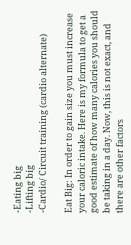-Eating big
-Lifting big
-Cardio/ Circuit training (cardio alternate)

Eat Big: In order to gain size you must increase your caloric intake. Here is my formula to get a good estimate of how many calories you should be taking in a day. Now, this is not exact, and there are other factors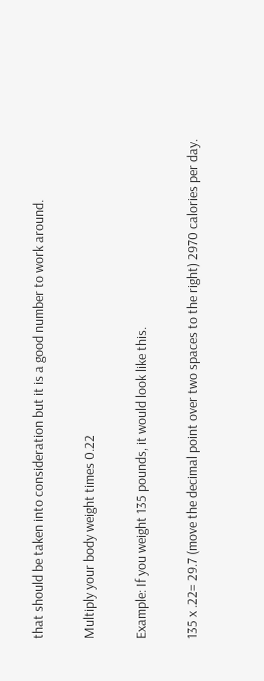that should be taken into consideration but it is a good number to work around.

Multiply your body weight times 0.22

Example: If you weight 135 pounds, it would look like this.

135 x .22= 29.7 (move the decimal point over two spaces to the right) 2970 calories per day.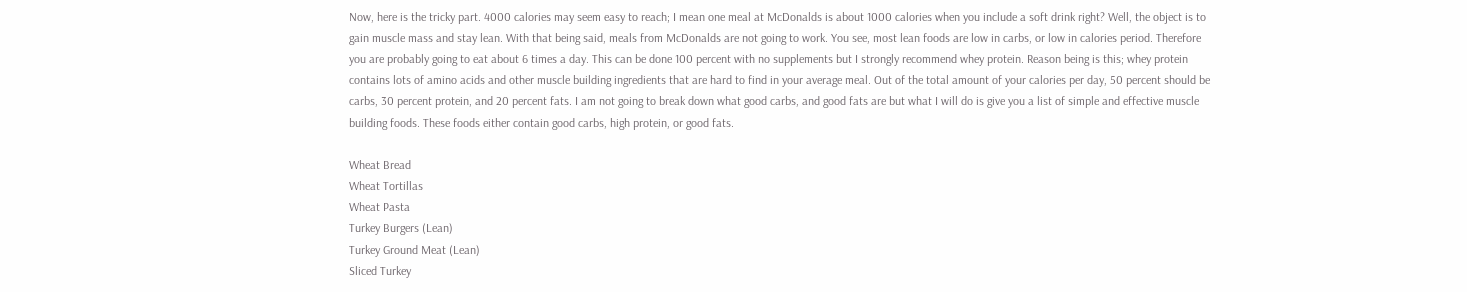Now, here is the tricky part. 4000 calories may seem easy to reach; I mean one meal at McDonalds is about 1000 calories when you include a soft drink right? Well, the object is to gain muscle mass and stay lean. With that being said, meals from McDonalds are not going to work. You see, most lean foods are low in carbs, or low in calories period. Therefore you are probably going to eat about 6 times a day. This can be done 100 percent with no supplements but I strongly recommend whey protein. Reason being is this; whey protein contains lots of amino acids and other muscle building ingredients that are hard to find in your average meal. Out of the total amount of your calories per day, 50 percent should be carbs, 30 percent protein, and 20 percent fats. I am not going to break down what good carbs, and good fats are but what I will do is give you a list of simple and effective muscle building foods. These foods either contain good carbs, high protein, or good fats.

Wheat Bread
Wheat Tortillas
Wheat Pasta
Turkey Burgers (Lean)
Turkey Ground Meat (Lean)
Sliced Turkey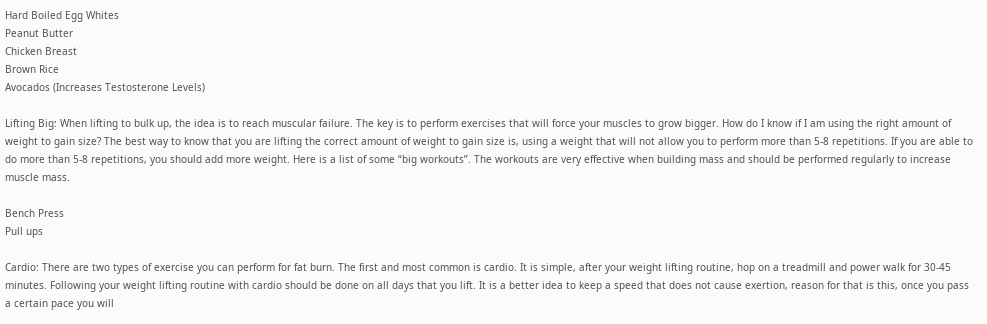Hard Boiled Egg Whites
Peanut Butter
Chicken Breast
Brown Rice
Avocados (Increases Testosterone Levels)

Lifting Big: When lifting to bulk up, the idea is to reach muscular failure. The key is to perform exercises that will force your muscles to grow bigger. How do I know if I am using the right amount of weight to gain size? The best way to know that you are lifting the correct amount of weight to gain size is, using a weight that will not allow you to perform more than 5-8 repetitions. If you are able to do more than 5-8 repetitions, you should add more weight. Here is a list of some “big workouts”. The workouts are very effective when building mass and should be performed regularly to increase muscle mass.

Bench Press
Pull ups

Cardio: There are two types of exercise you can perform for fat burn. The first and most common is cardio. It is simple, after your weight lifting routine, hop on a treadmill and power walk for 30-45 minutes. Following your weight lifting routine with cardio should be done on all days that you lift. It is a better idea to keep a speed that does not cause exertion, reason for that is this, once you pass a certain pace you will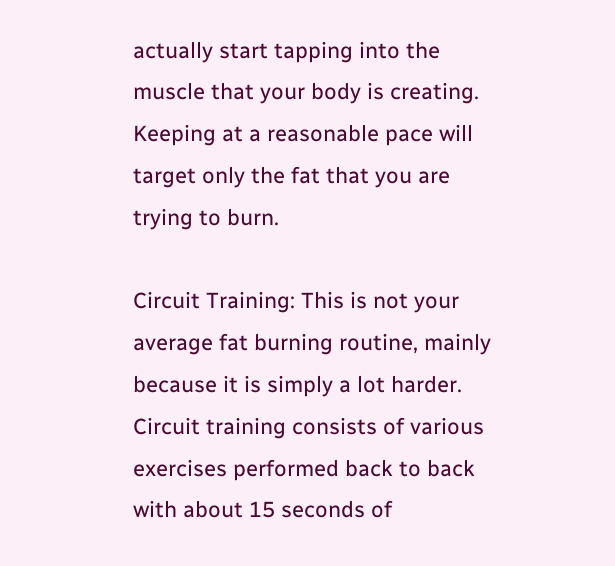actually start tapping into the muscle that your body is creating. Keeping at a reasonable pace will target only the fat that you are trying to burn.

Circuit Training: This is not your average fat burning routine, mainly because it is simply a lot harder. Circuit training consists of various exercises performed back to back with about 15 seconds of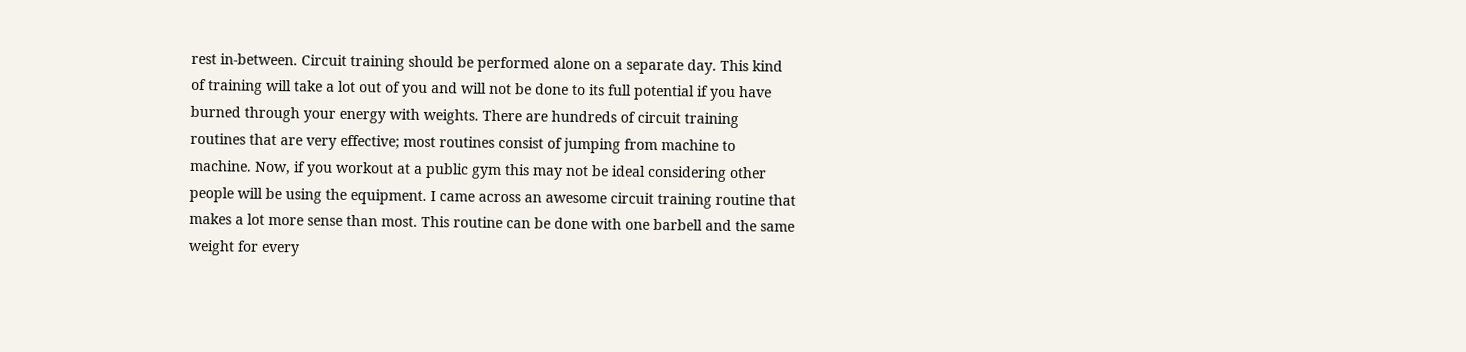rest in-between. Circuit training should be performed alone on a separate day. This kind of training will take a lot out of you and will not be done to its full potential if you have burned through your energy with weights. There are hundreds of circuit training routines that are very effective; most routines consist of jumping from machine to machine. Now, if you workout at a public gym this may not be ideal considering other people will be using the equipment. I came across an awesome circuit training routine that makes a lot more sense than most. This routine can be done with one barbell and the same weight for every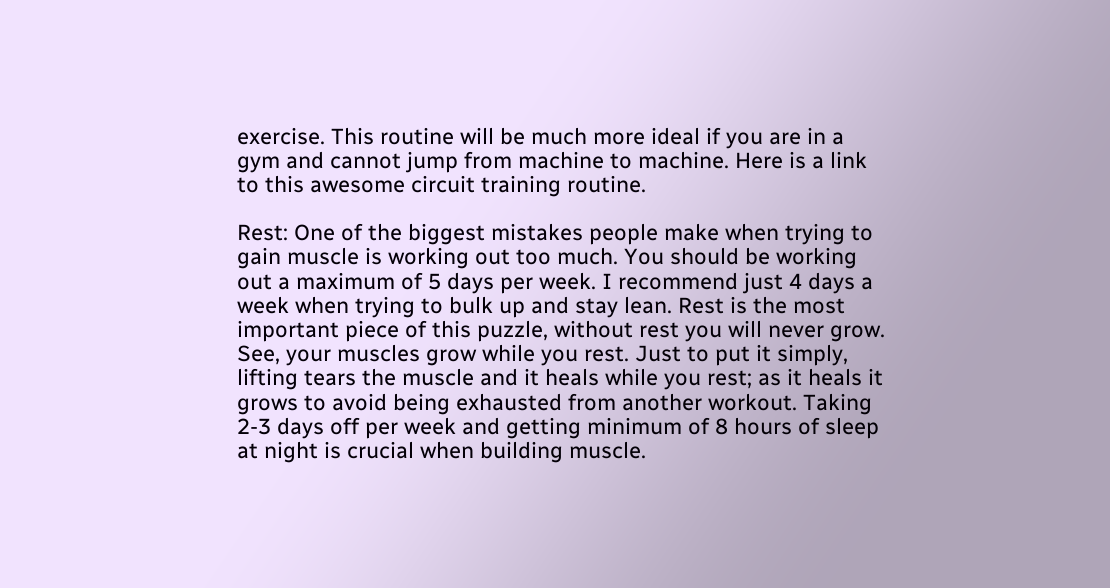exercise. This routine will be much more ideal if you are in a gym and cannot jump from machine to machine. Here is a link to this awesome circuit training routine.

Rest: One of the biggest mistakes people make when trying to gain muscle is working out too much. You should be working out a maximum of 5 days per week. I recommend just 4 days a week when trying to bulk up and stay lean. Rest is the most important piece of this puzzle, without rest you will never grow. See, your muscles grow while you rest. Just to put it simply, lifting tears the muscle and it heals while you rest; as it heals it grows to avoid being exhausted from another workout. Taking 2-3 days off per week and getting minimum of 8 hours of sleep at night is crucial when building muscle.